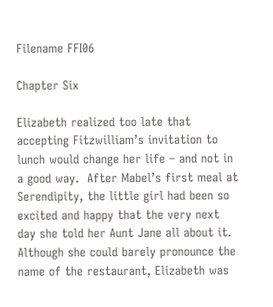Filename FFI06

Chapter Six

Elizabeth realized too late that accepting Fitzwilliam’s invitation to lunch would change her life – and not in a good way.  After Mabel’s first meal at Serendipity, the little girl had been so excited and happy that the very next day she told her Aunt Jane all about it.  Although she could barely pronounce the name of the restaurant, Elizabeth was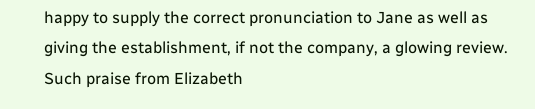happy to supply the correct pronunciation to Jane as well as giving the establishment, if not the company, a glowing review.  Such praise from Elizabeth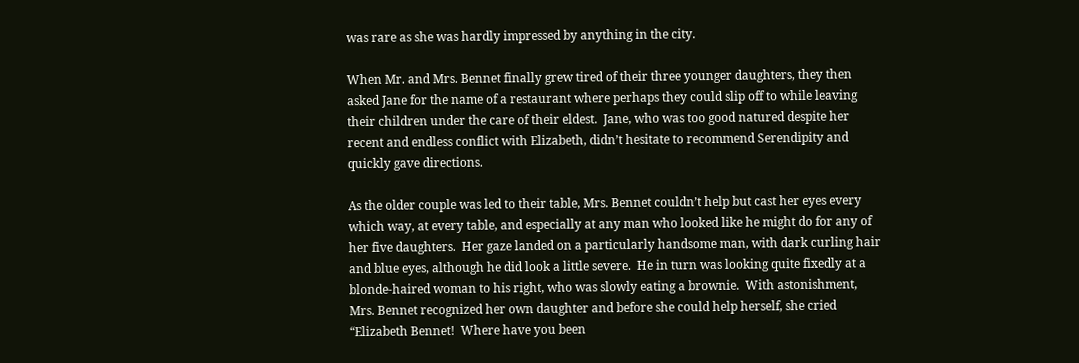was rare as she was hardly impressed by anything in the city.

When Mr. and Mrs. Bennet finally grew tired of their three younger daughters, they then asked Jane for the name of a restaurant where perhaps they could slip off to while leaving their children under the care of their eldest.  Jane, who was too good natured despite her recent and endless conflict with Elizabeth, didn’t hesitate to recommend Serendipity and quickly gave directions.

As the older couple was led to their table, Mrs. Bennet couldn’t help but cast her eyes every which way, at every table, and especially at any man who looked like he might do for any of her five daughters.  Her gaze landed on a particularly handsome man, with dark curling hair and blue eyes, although he did look a little severe.  He in turn was looking quite fixedly at a blonde-haired woman to his right, who was slowly eating a brownie.  With astonishment, Mrs. Bennet recognized her own daughter and before she could help herself, she cried “Elizabeth Bennet!  Where have you been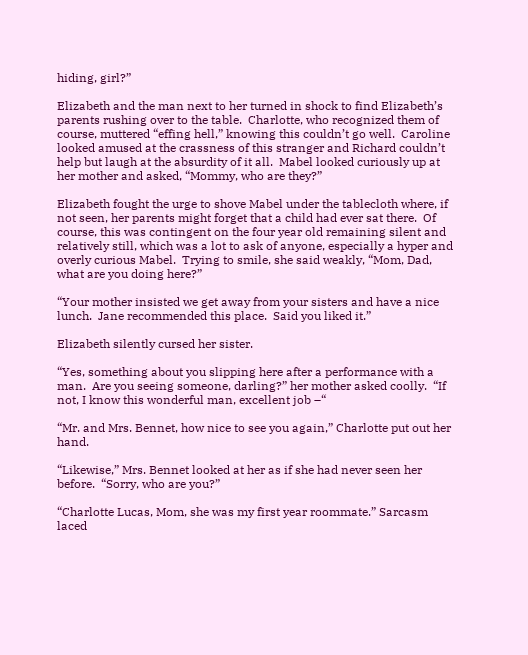hiding, girl?”

Elizabeth and the man next to her turned in shock to find Elizabeth’s parents rushing over to the table.  Charlotte, who recognized them of course, muttered “effing hell,” knowing this couldn’t go well.  Caroline looked amused at the crassness of this stranger and Richard couldn’t help but laugh at the absurdity of it all.  Mabel looked curiously up at her mother and asked, “Mommy, who are they?”

Elizabeth fought the urge to shove Mabel under the tablecloth where, if not seen, her parents might forget that a child had ever sat there.  Of course, this was contingent on the four year old remaining silent and relatively still, which was a lot to ask of anyone, especially a hyper and overly curious Mabel.  Trying to smile, she said weakly, “Mom, Dad, what are you doing here?”

“Your mother insisted we get away from your sisters and have a nice lunch.  Jane recommended this place.  Said you liked it.”

Elizabeth silently cursed her sister.

“Yes, something about you slipping here after a performance with a man.  Are you seeing someone, darling?” her mother asked coolly.  “If not, I know this wonderful man, excellent job –“

“Mr. and Mrs. Bennet, how nice to see you again,” Charlotte put out her hand.

“Likewise,” Mrs. Bennet looked at her as if she had never seen her before.  “Sorry, who are you?”

“Charlotte Lucas, Mom, she was my first year roommate.” Sarcasm laced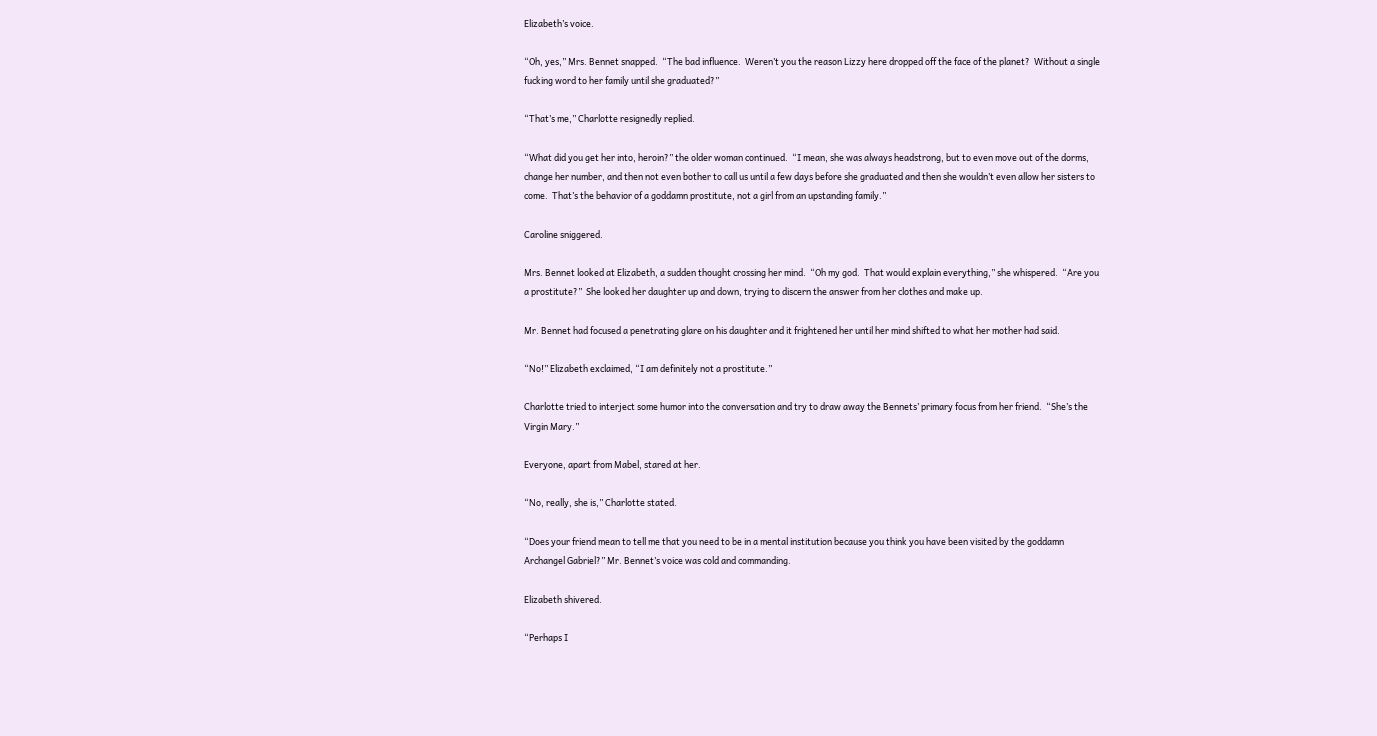Elizabeth’s voice.

“Oh, yes,” Mrs. Bennet snapped.  “The bad influence.  Weren’t you the reason Lizzy here dropped off the face of the planet?  Without a single fucking word to her family until she graduated?”

“That’s me,” Charlotte resignedly replied.

“What did you get her into, heroin?” the older woman continued.  “I mean, she was always headstrong, but to even move out of the dorms, change her number, and then not even bother to call us until a few days before she graduated and then she wouldn’t even allow her sisters to come.  That’s the behavior of a goddamn prostitute, not a girl from an upstanding family.”

Caroline sniggered.

Mrs. Bennet looked at Elizabeth, a sudden thought crossing her mind.  “Oh my god.  That would explain everything,” she whispered.  “Are you a prostitute?”  She looked her daughter up and down, trying to discern the answer from her clothes and make up.

Mr. Bennet had focused a penetrating glare on his daughter and it frightened her until her mind shifted to what her mother had said.

“No!” Elizabeth exclaimed, “I am definitely not a prostitute.”

Charlotte tried to interject some humor into the conversation and try to draw away the Bennets’ primary focus from her friend.  “She’s the Virgin Mary.”

Everyone, apart from Mabel, stared at her.

“No, really, she is,” Charlotte stated.

“Does your friend mean to tell me that you need to be in a mental institution because you think you have been visited by the goddamn Archangel Gabriel?” Mr. Bennet’s voice was cold and commanding.

Elizabeth shivered.

“Perhaps I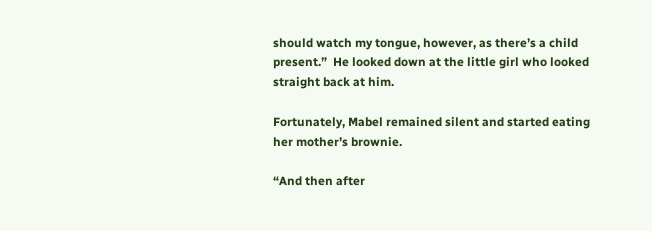should watch my tongue, however, as there’s a child present.”  He looked down at the little girl who looked straight back at him.

Fortunately, Mabel remained silent and started eating her mother’s brownie.

“And then after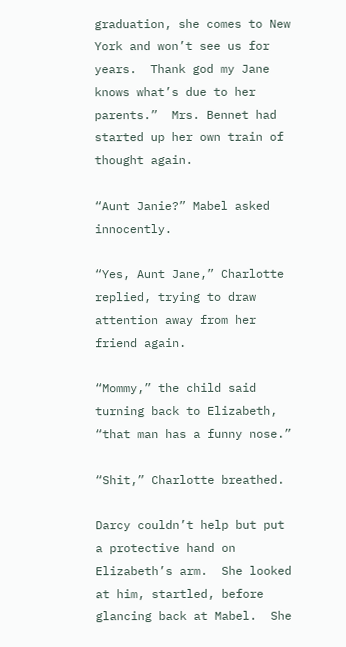graduation, she comes to New York and won’t see us for years.  Thank god my Jane knows what’s due to her parents.”  Mrs. Bennet had started up her own train of thought again.

“Aunt Janie?” Mabel asked innocently.

“Yes, Aunt Jane,” Charlotte replied, trying to draw attention away from her friend again.

“Mommy,” the child said turning back to Elizabeth, “that man has a funny nose.”

“Shit,” Charlotte breathed.

Darcy couldn’t help but put a protective hand on Elizabeth’s arm.  She looked at him, startled, before glancing back at Mabel.  She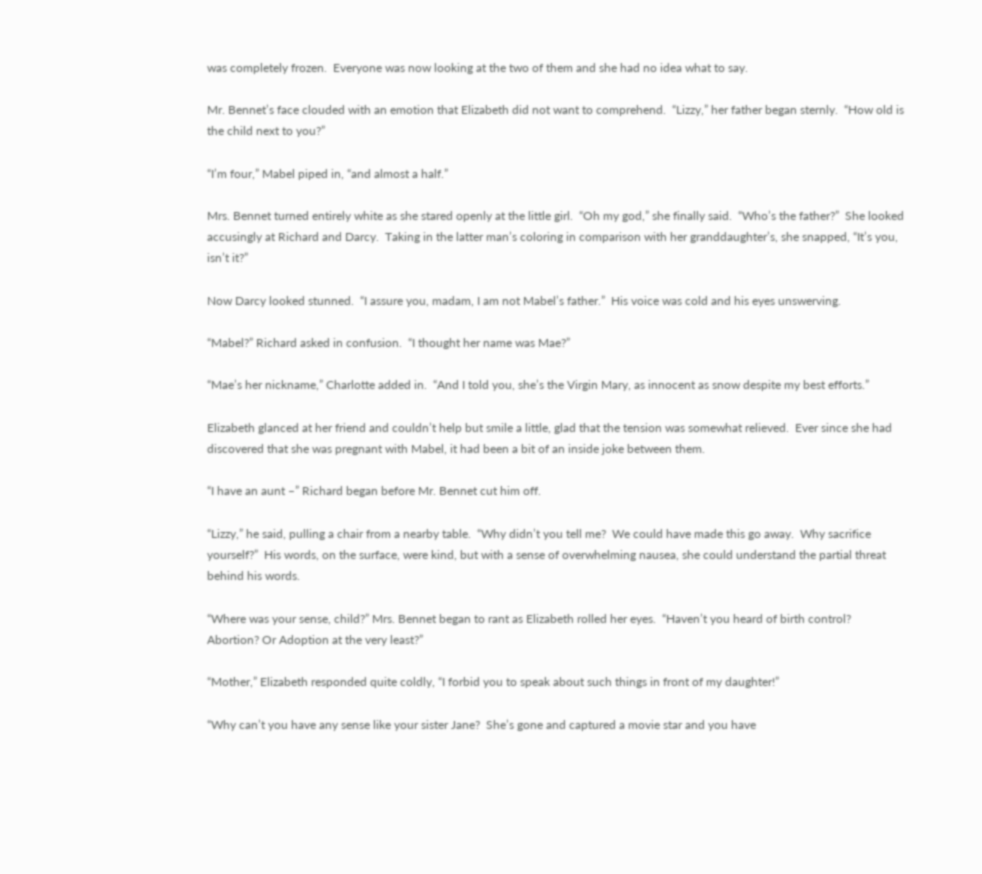was completely frozen.  Everyone was now looking at the two of them and she had no idea what to say.

Mr. Bennet’s face clouded with an emotion that Elizabeth did not want to comprehend.  “Lizzy,” her father began sternly.  “How old is the child next to you?”

“I’m four,” Mabel piped in, “and almost a half.”

Mrs. Bennet turned entirely white as she stared openly at the little girl.  “Oh my god,” she finally said.  “Who’s the father?”  She looked accusingly at Richard and Darcy.  Taking in the latter man’s coloring in comparison with her granddaughter’s, she snapped, “It’s you, isn’t it?”

Now Darcy looked stunned.  “I assure you, madam, I am not Mabel’s father.”  His voice was cold and his eyes unswerving.

“Mabel?” Richard asked in confusion.  “I thought her name was Mae?”

“Mae’s her nickname,” Charlotte added in.  “And I told you, she’s the Virgin Mary, as innocent as snow despite my best efforts.”

Elizabeth glanced at her friend and couldn’t help but smile a little, glad that the tension was somewhat relieved.  Ever since she had discovered that she was pregnant with Mabel, it had been a bit of an inside joke between them.

“I have an aunt –” Richard began before Mr. Bennet cut him off.

“Lizzy,” he said, pulling a chair from a nearby table.  “Why didn’t you tell me?  We could have made this go away.  Why sacrifice yourself?”  His words, on the surface, were kind, but with a sense of overwhelming nausea, she could understand the partial threat behind his words.

“Where was your sense, child?” Mrs. Bennet began to rant as Elizabeth rolled her eyes.  “Haven’t you heard of birth control?  Abortion? Or Adoption at the very least?”

“Mother,” Elizabeth responded quite coldly, “I forbid you to speak about such things in front of my daughter!”

“Why can’t you have any sense like your sister Jane?  She’s gone and captured a movie star and you have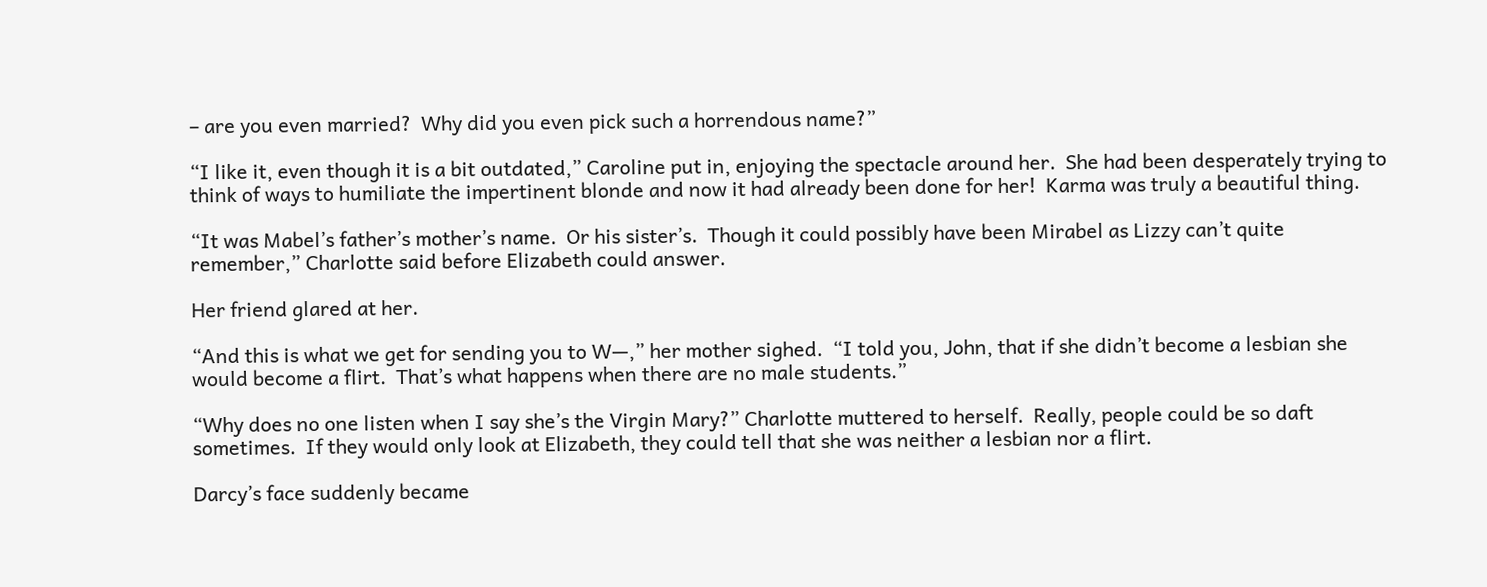– are you even married?  Why did you even pick such a horrendous name?”

“I like it, even though it is a bit outdated,” Caroline put in, enjoying the spectacle around her.  She had been desperately trying to think of ways to humiliate the impertinent blonde and now it had already been done for her!  Karma was truly a beautiful thing.

“It was Mabel’s father’s mother’s name.  Or his sister’s.  Though it could possibly have been Mirabel as Lizzy can’t quite remember,” Charlotte said before Elizabeth could answer.

Her friend glared at her.

“And this is what we get for sending you to W—,” her mother sighed.  “I told you, John, that if she didn’t become a lesbian she would become a flirt.  That’s what happens when there are no male students.”

“Why does no one listen when I say she’s the Virgin Mary?” Charlotte muttered to herself.  Really, people could be so daft sometimes.  If they would only look at Elizabeth, they could tell that she was neither a lesbian nor a flirt.

Darcy’s face suddenly became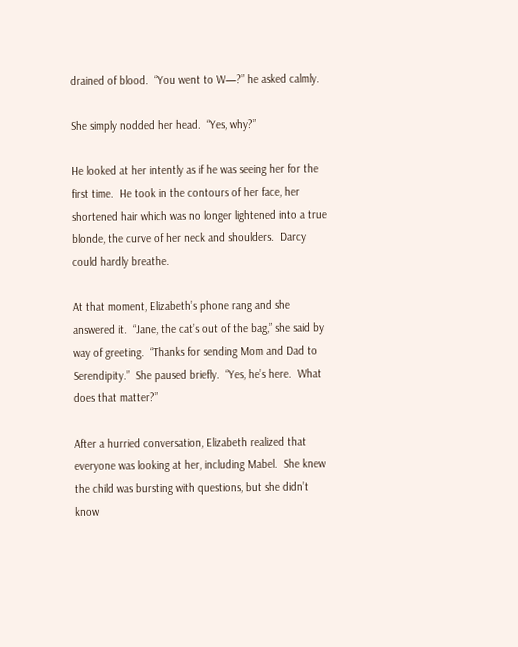drained of blood.  “You went to W—?” he asked calmly.

She simply nodded her head.  “Yes, why?”

He looked at her intently as if he was seeing her for the first time.  He took in the contours of her face, her shortened hair which was no longer lightened into a true blonde, the curve of her neck and shoulders.  Darcy could hardly breathe.

At that moment, Elizabeth’s phone rang and she answered it.  “Jane, the cat’s out of the bag,” she said by way of greeting.  “Thanks for sending Mom and Dad to Serendipity.”  She paused briefly.  “Yes, he’s here.  What does that matter?”

After a hurried conversation, Elizabeth realized that everyone was looking at her, including Mabel.  She knew the child was bursting with questions, but she didn’t know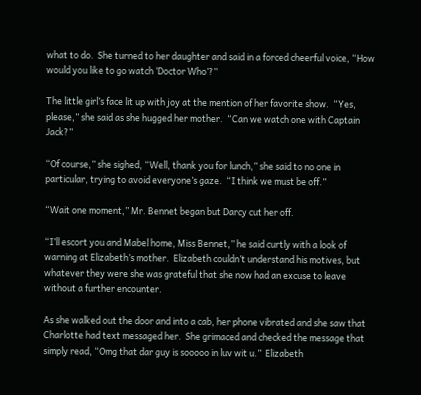what to do.  She turned to her daughter and said in a forced cheerful voice, “How would you like to go watch ‘Doctor Who’?”

The little girl’s face lit up with joy at the mention of her favorite show.  “Yes, please,” she said as she hugged her mother.  “Can we watch one with Captain Jack?”

“Of course,” she sighed, “Well, thank you for lunch,” she said to no one in particular, trying to avoid everyone’s gaze.  “I think we must be off.”

“Wait one moment,” Mr. Bennet began but Darcy cut her off.

“I’ll escort you and Mabel home, Miss Bennet,” he said curtly with a look of warning at Elizabeth’s mother.  Elizabeth couldn’t understand his motives, but whatever they were she was grateful that she now had an excuse to leave without a further encounter.

As she walked out the door and into a cab, her phone vibrated and she saw that Charlotte had text messaged her.  She grimaced and checked the message that simply read, “Omg that dar guy is sooooo in luv wit u.”  Elizabeth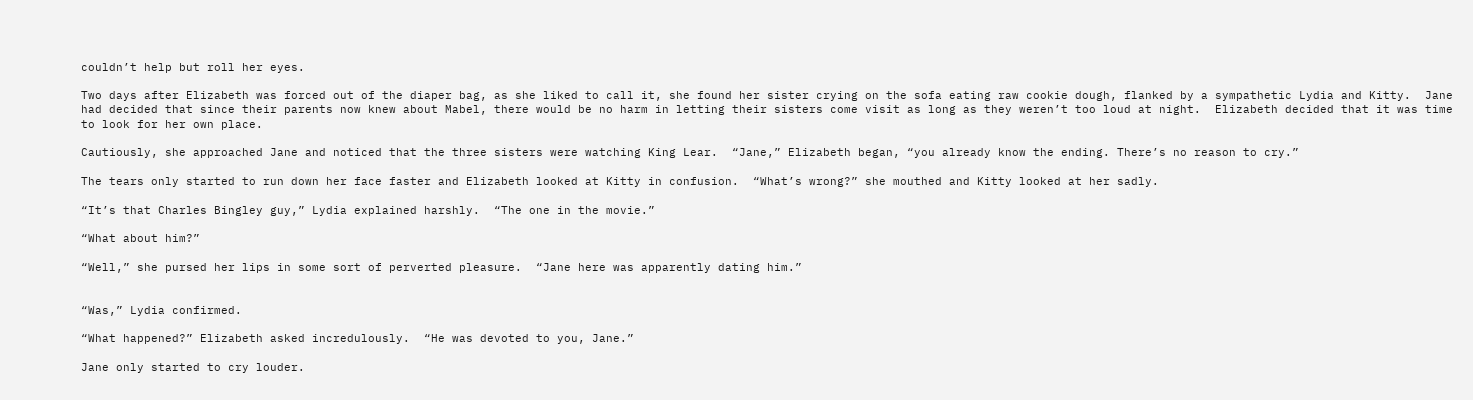couldn’t help but roll her eyes.

Two days after Elizabeth was forced out of the diaper bag, as she liked to call it, she found her sister crying on the sofa eating raw cookie dough, flanked by a sympathetic Lydia and Kitty.  Jane had decided that since their parents now knew about Mabel, there would be no harm in letting their sisters come visit as long as they weren’t too loud at night.  Elizabeth decided that it was time to look for her own place.

Cautiously, she approached Jane and noticed that the three sisters were watching King Lear.  “Jane,” Elizabeth began, “you already know the ending. There’s no reason to cry.”

The tears only started to run down her face faster and Elizabeth looked at Kitty in confusion.  “What’s wrong?” she mouthed and Kitty looked at her sadly.

“It’s that Charles Bingley guy,” Lydia explained harshly.  “The one in the movie.”

“What about him?”

“Well,” she pursed her lips in some sort of perverted pleasure.  “Jane here was apparently dating him.”


“Was,” Lydia confirmed.

“What happened?” Elizabeth asked incredulously.  “He was devoted to you, Jane.”

Jane only started to cry louder.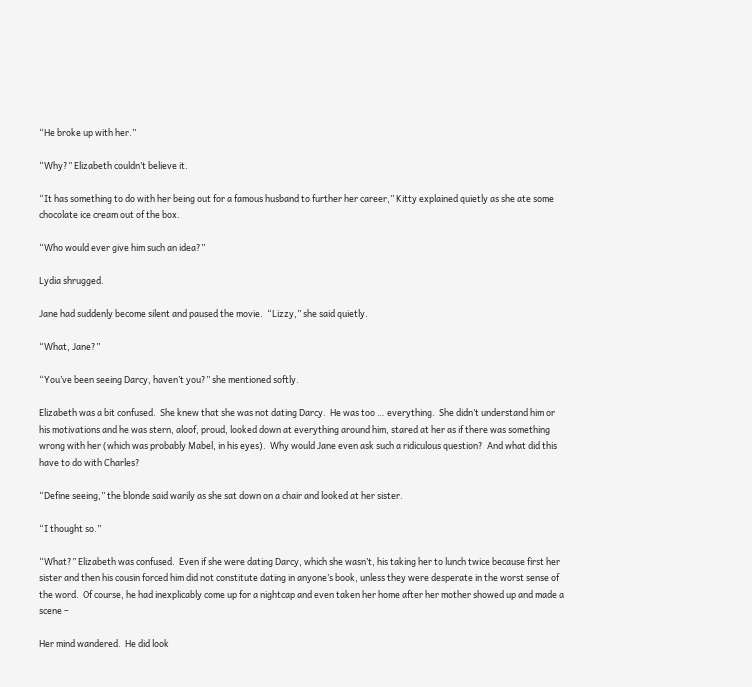“He broke up with her.”

“Why?” Elizabeth couldn’t believe it.

“It has something to do with her being out for a famous husband to further her career,” Kitty explained quietly as she ate some chocolate ice cream out of the box.

“Who would ever give him such an idea?”

Lydia shrugged.

Jane had suddenly become silent and paused the movie.  “Lizzy,” she said quietly.

“What, Jane?”

“You’ve been seeing Darcy, haven’t you?” she mentioned softly.

Elizabeth was a bit confused.  She knew that she was not dating Darcy.  He was too … everything.  She didn’t understand him or his motivations and he was stern, aloof, proud, looked down at everything around him, stared at her as if there was something wrong with her (which was probably Mabel, in his eyes).  Why would Jane even ask such a ridiculous question?  And what did this have to do with Charles?

“Define seeing,” the blonde said warily as she sat down on a chair and looked at her sister.

“I thought so.”

“What?” Elizabeth was confused.  Even if she were dating Darcy, which she wasn’t, his taking her to lunch twice because first her sister and then his cousin forced him did not constitute dating in anyone’s book, unless they were desperate in the worst sense of the word.  Of course, he had inexplicably come up for a nightcap and even taken her home after her mother showed up and made a scene –

Her mind wandered.  He did look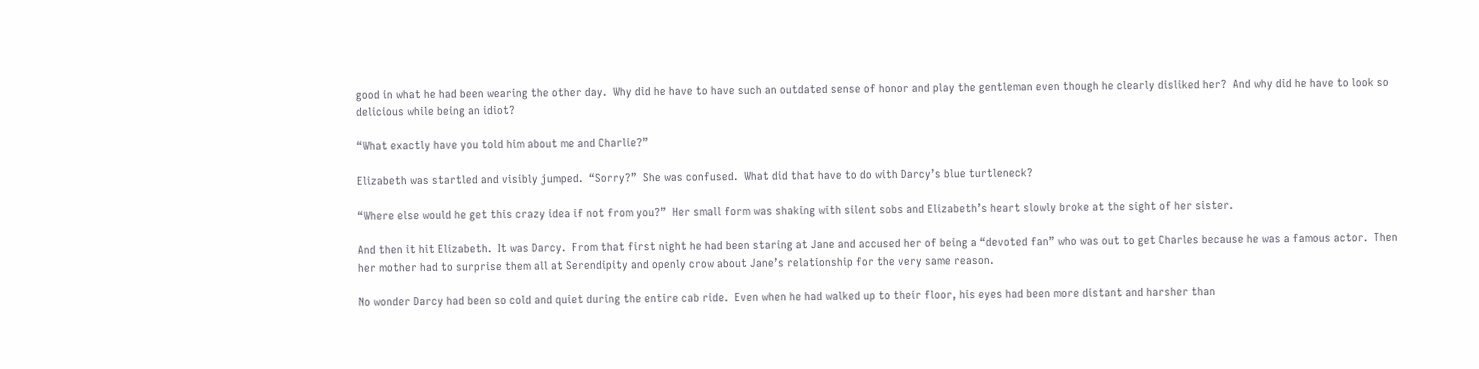good in what he had been wearing the other day.  Why did he have to have such an outdated sense of honor and play the gentleman even though he clearly disliked her?  And why did he have to look so delicious while being an idiot?

“What exactly have you told him about me and Charlie?”

Elizabeth was startled and visibly jumped.  “Sorry?”  She was confused.  What did that have to do with Darcy’s blue turtleneck?

“Where else would he get this crazy idea if not from you?”  Her small form was shaking with silent sobs and Elizabeth’s heart slowly broke at the sight of her sister.

And then it hit Elizabeth.  It was Darcy.  From that first night he had been staring at Jane and accused her of being a “devoted fan” who was out to get Charles because he was a famous actor.  Then her mother had to surprise them all at Serendipity and openly crow about Jane’s relationship for the very same reason.

No wonder Darcy had been so cold and quiet during the entire cab ride.  Even when he had walked up to their floor, his eyes had been more distant and harsher than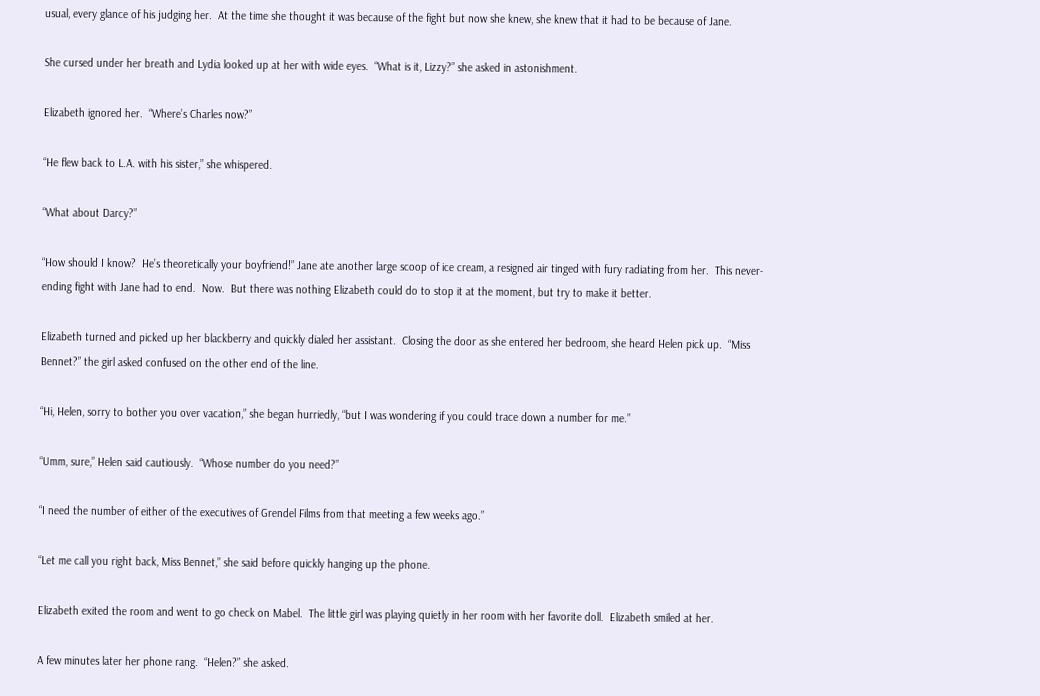usual, every glance of his judging her.  At the time she thought it was because of the fight but now she knew, she knew that it had to be because of Jane.

She cursed under her breath and Lydia looked up at her with wide eyes.  “What is it, Lizzy?” she asked in astonishment.

Elizabeth ignored her.  “Where’s Charles now?”

“He flew back to L.A. with his sister,” she whispered.

“What about Darcy?”

“How should I know?  He’s theoretically your boyfriend!” Jane ate another large scoop of ice cream, a resigned air tinged with fury radiating from her.  This never-ending fight with Jane had to end.  Now.  But there was nothing Elizabeth could do to stop it at the moment, but try to make it better.

Elizabeth turned and picked up her blackberry and quickly dialed her assistant.  Closing the door as she entered her bedroom, she heard Helen pick up.  “Miss Bennet?” the girl asked confused on the other end of the line.

“Hi, Helen, sorry to bother you over vacation,” she began hurriedly, “but I was wondering if you could trace down a number for me.”

“Umm, sure,” Helen said cautiously.  “Whose number do you need?”

“I need the number of either of the executives of Grendel Films from that meeting a few weeks ago.”

“Let me call you right back, Miss Bennet,” she said before quickly hanging up the phone.

Elizabeth exited the room and went to go check on Mabel.  The little girl was playing quietly in her room with her favorite doll.  Elizabeth smiled at her.

A few minutes later her phone rang.  “Helen?” she asked.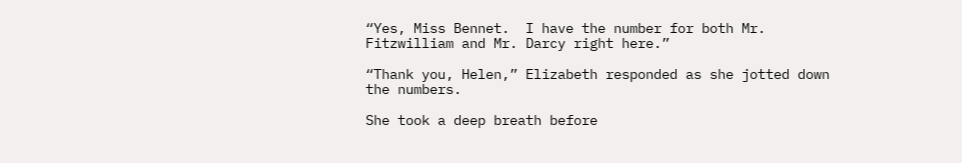“Yes, Miss Bennet.  I have the number for both Mr. Fitzwilliam and Mr. Darcy right here.”

“Thank you, Helen,” Elizabeth responded as she jotted down the numbers.

She took a deep breath before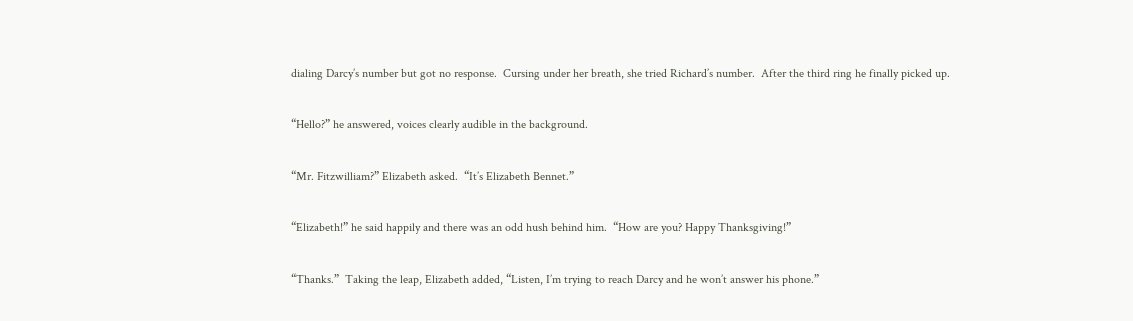dialing Darcy’s number but got no response.  Cursing under her breath, she tried Richard’s number.  After the third ring he finally picked up.

“Hello?” he answered, voices clearly audible in the background.

“Mr. Fitzwilliam?” Elizabeth asked.  “It’s Elizabeth Bennet.”

“Elizabeth!” he said happily and there was an odd hush behind him.  “How are you? Happy Thanksgiving!”

“Thanks.”  Taking the leap, Elizabeth added, “Listen, I’m trying to reach Darcy and he won’t answer his phone.”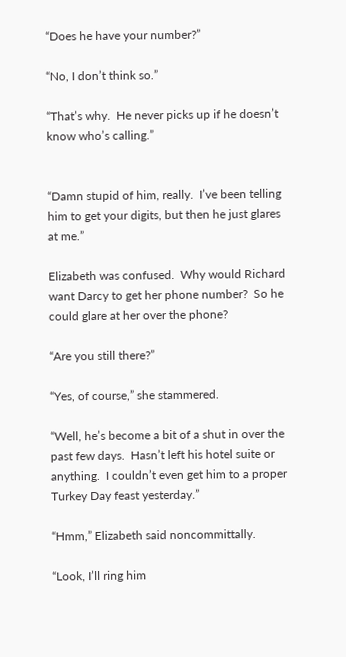“Does he have your number?”

“No, I don’t think so.”

“That’s why.  He never picks up if he doesn’t know who’s calling.”


“Damn stupid of him, really.  I’ve been telling him to get your digits, but then he just glares at me.”

Elizabeth was confused.  Why would Richard want Darcy to get her phone number?  So he could glare at her over the phone?

“Are you still there?”

“Yes, of course,” she stammered.

“Well, he’s become a bit of a shut in over the past few days.  Hasn’t left his hotel suite or anything.  I couldn’t even get him to a proper Turkey Day feast yesterday.”

“Hmm,” Elizabeth said noncommittally.

“Look, I’ll ring him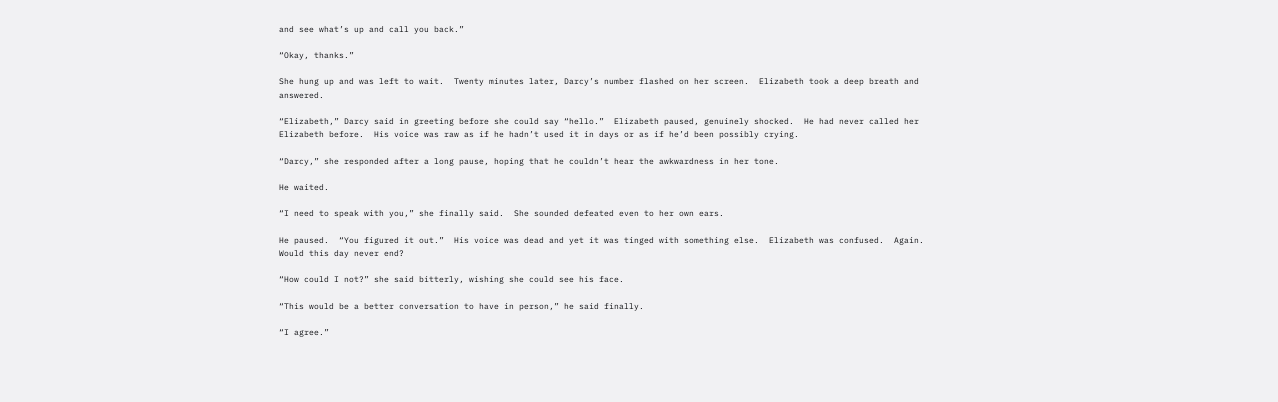and see what’s up and call you back.”

“Okay, thanks.”

She hung up and was left to wait.  Twenty minutes later, Darcy’s number flashed on her screen.  Elizabeth took a deep breath and answered.

“Elizabeth,” Darcy said in greeting before she could say “hello.”  Elizabeth paused, genuinely shocked.  He had never called her Elizabeth before.  His voice was raw as if he hadn’t used it in days or as if he’d been possibly crying.

“Darcy,” she responded after a long pause, hoping that he couldn’t hear the awkwardness in her tone.

He waited.

“I need to speak with you,” she finally said.  She sounded defeated even to her own ears.

He paused.  “You figured it out.”  His voice was dead and yet it was tinged with something else.  Elizabeth was confused.  Again.  Would this day never end?

“How could I not?” she said bitterly, wishing she could see his face.

“This would be a better conversation to have in person,” he said finally.

“I agree.”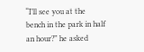“I’ll see you at the bench in the park in half an hour?” he asked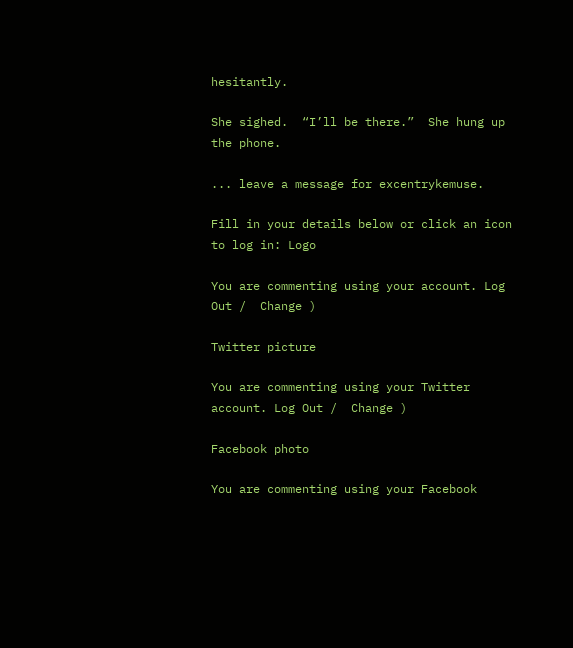hesitantly.

She sighed.  “I’ll be there.”  She hung up the phone.

... leave a message for excentrykemuse.

Fill in your details below or click an icon to log in: Logo

You are commenting using your account. Log Out /  Change )

Twitter picture

You are commenting using your Twitter account. Log Out /  Change )

Facebook photo

You are commenting using your Facebook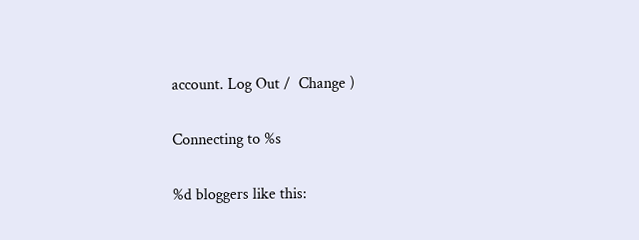account. Log Out /  Change )

Connecting to %s

%d bloggers like this: